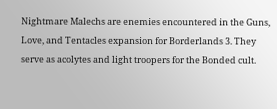Nightmare Malechs are enemies encountered in the Guns, Love, and Tentacles expansion for Borderlands 3. They serve as acolytes and light troopers for the Bonded cult.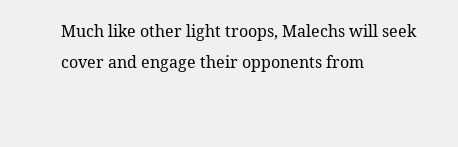Much like other light troops, Malechs will seek cover and engage their opponents from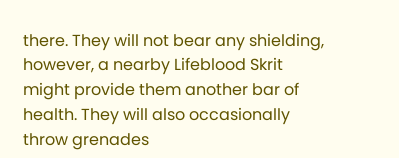there. They will not bear any shielding, however, a nearby Lifeblood Skrit might provide them another bar of health. They will also occasionally throw grenades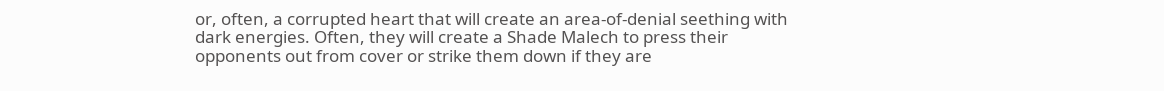or, often, a corrupted heart that will create an area-of-denial seething with dark energies. Often, they will create a Shade Malech to press their opponents out from cover or strike them down if they are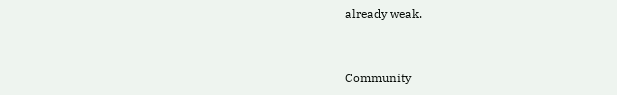already weak.


Community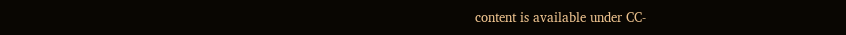content is available under CC-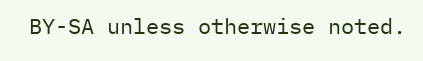BY-SA unless otherwise noted.